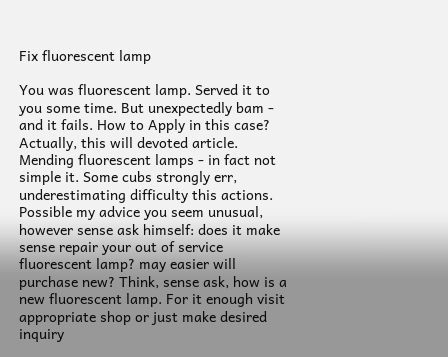Fix fluorescent lamp

You was fluorescent lamp. Served it to you some time. But unexpectedly bam - and it fails. How to Apply in this case? Actually, this will devoted article.
Mending fluorescent lamps - in fact not simple it. Some cubs strongly err, underestimating difficulty this actions.
Possible my advice you seem unusual, however sense ask himself: does it make sense repair your out of service fluorescent lamp? may easier will purchase new? Think, sense ask, how is a new fluorescent lamp. For it enough visit appropriate shop or just make desired inquiry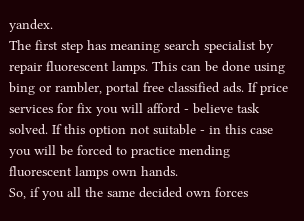yandex.
The first step has meaning search specialist by repair fluorescent lamps. This can be done using bing or rambler, portal free classified ads. If price services for fix you will afford - believe task solved. If this option not suitable - in this case you will be forced to practice mending fluorescent lamps own hands.
So, if you all the same decided own forces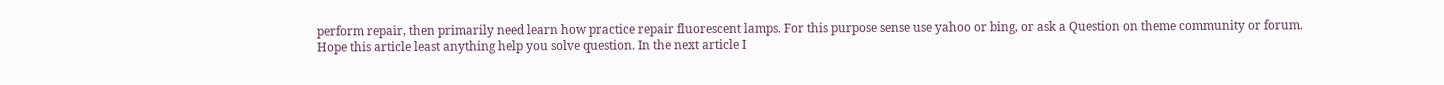perform repair, then primarily need learn how practice repair fluorescent lamps. For this purpose sense use yahoo or bing, or ask a Question on theme community or forum.
Hope this article least anything help you solve question. In the next article I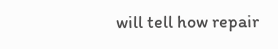will tell how repair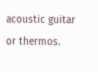acoustic guitar or thermos.